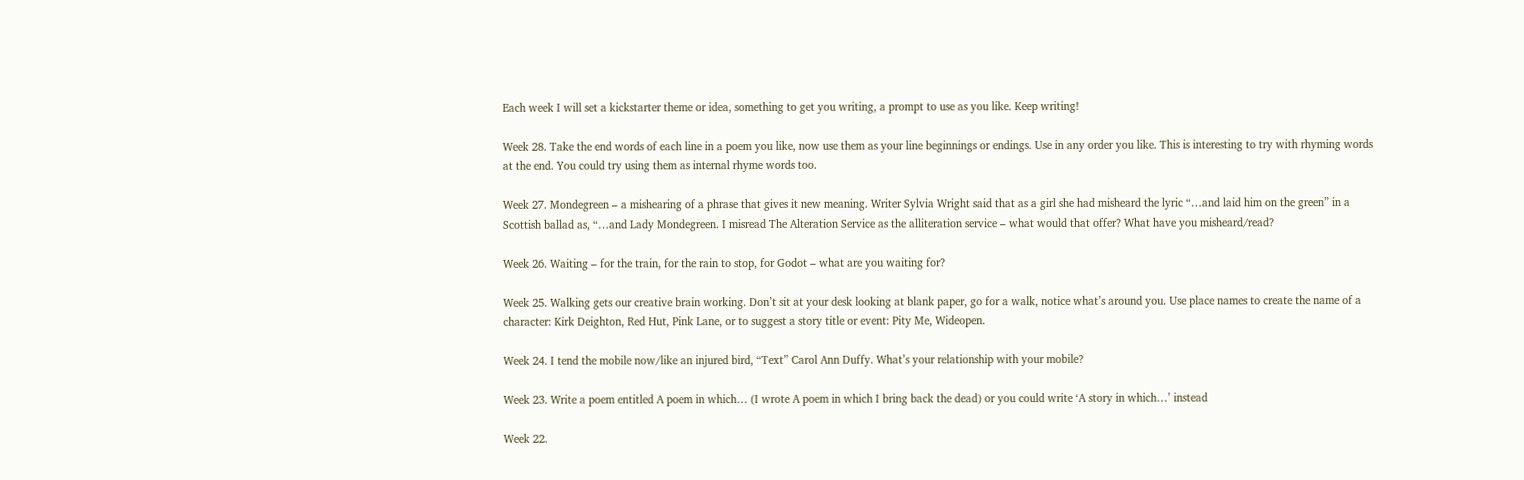Each week I will set a kickstarter theme or idea, something to get you writing, a prompt to use as you like. Keep writing!

Week 28. Take the end words of each line in a poem you like, now use them as your line beginnings or endings. Use in any order you like. This is interesting to try with rhyming words at the end. You could try using them as internal rhyme words too.

Week 27. Mondegreen – a mishearing of a phrase that gives it new meaning. Writer Sylvia Wright said that as a girl she had misheard the lyric “…and laid him on the green” in a Scottish ballad as, “…and Lady Mondegreen. I misread The Alteration Service as the alliteration service – what would that offer? What have you misheard/read?

Week 26. Waiting – for the train, for the rain to stop, for Godot – what are you waiting for?

Week 25. Walking gets our creative brain working. Don’t sit at your desk looking at blank paper, go for a walk, notice what’s around you. Use place names to create the name of a character: Kirk Deighton, Red Hut, Pink Lane, or to suggest a story title or event: Pity Me, Wideopen.

Week 24. I tend the mobile now/like an injured bird, “Text” Carol Ann Duffy. What’s your relationship with your mobile?

Week 23. Write a poem entitled A poem in which… (I wrote A poem in which I bring back the dead) or you could write ‘A story in which…’ instead

Week 22.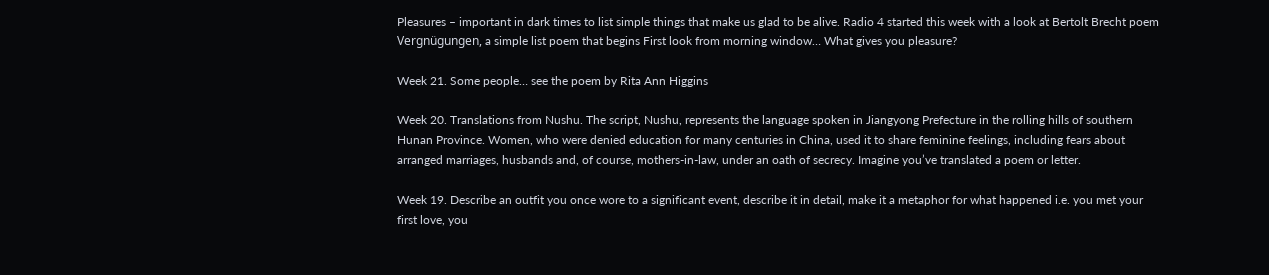Pleasures – important in dark times to list simple things that make us glad to be alive. Radio 4 started this week with a look at Bertolt Brecht poem Vergnügungen, a simple list poem that begins First look from morning window… What gives you pleasure?

Week 21. Some people… see the poem by Rita Ann Higgins

Week 20. Translations from Nushu. The script, Nushu, represents the language spoken in Jiangyong Prefecture in the rolling hills of southern Hunan Province. Women, who were denied education for many centuries in China, used it to share feminine feelings, including fears about arranged marriages, husbands and, of course, mothers-in-law, under an oath of secrecy. Imagine you’ve translated a poem or letter.

Week 19. Describe an outfit you once wore to a significant event, describe it in detail, make it a metaphor for what happened i.e. you met your first love, you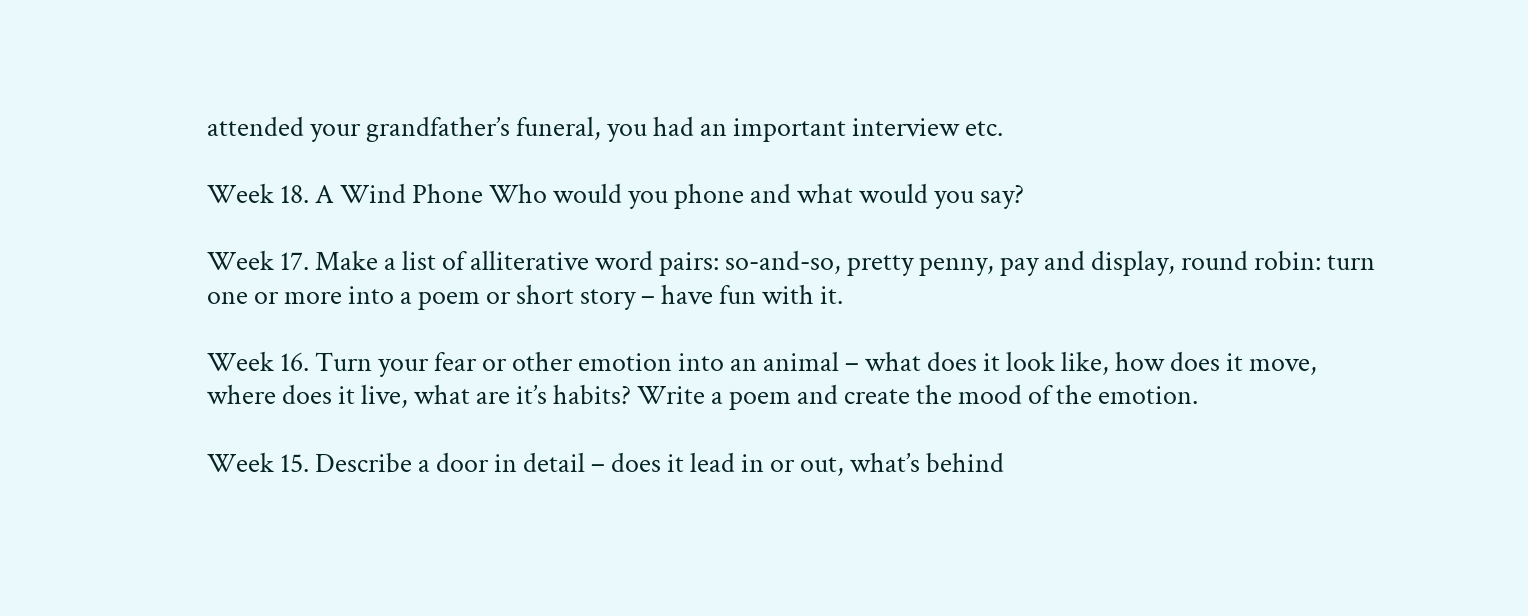attended your grandfather’s funeral, you had an important interview etc.

Week 18. A Wind Phone Who would you phone and what would you say?

Week 17. Make a list of alliterative word pairs: so-and-so, pretty penny, pay and display, round robin: turn one or more into a poem or short story – have fun with it.

Week 16. Turn your fear or other emotion into an animal – what does it look like, how does it move, where does it live, what are it’s habits? Write a poem and create the mood of the emotion.

Week 15. Describe a door in detail – does it lead in or out, what’s behind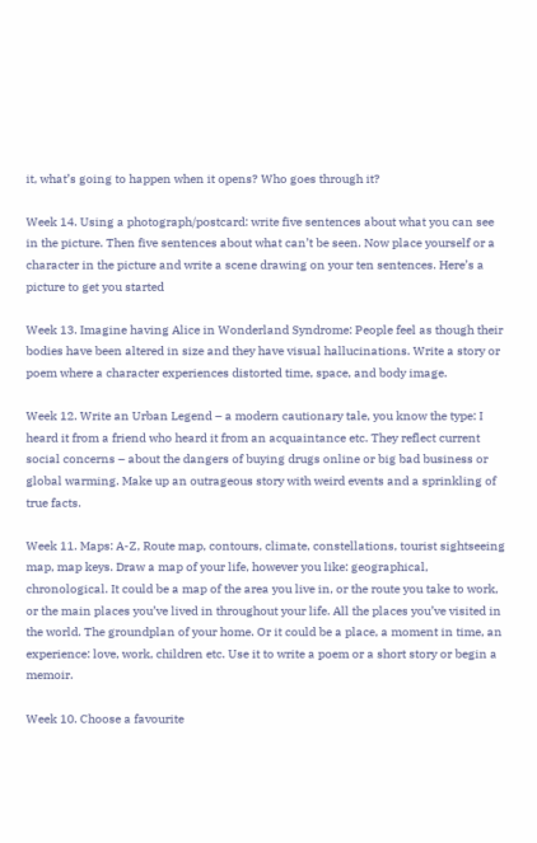it, what’s going to happen when it opens? Who goes through it?

Week 14. Using a photograph/postcard: write five sentences about what you can see in the picture. Then five sentences about what can’t be seen. Now place yourself or a character in the picture and write a scene drawing on your ten sentences. Here’s a picture to get you started

Week 13. Imagine having Alice in Wonderland Syndrome: People feel as though their bodies have been altered in size and they have visual hallucinations. Write a story or poem where a character experiences distorted time, space, and body image.

Week 12. Write an Urban Legend – a modern cautionary tale, you know the type: I heard it from a friend who heard it from an acquaintance etc. They reflect current social concerns – about the dangers of buying drugs online or big bad business or global warming. Make up an outrageous story with weird events and a sprinkling of true facts.

Week 11. Maps: A-Z, Route map, contours, climate, constellations, tourist sightseeing map, map keys. Draw a map of your life, however you like: geographical, chronological. It could be a map of the area you live in, or the route you take to work, or the main places you’ve lived in throughout your life. All the places you’ve visited in the world. The groundplan of your home. Or it could be a place, a moment in time, an experience: love, work, children etc. Use it to write a poem or a short story or begin a memoir.

Week 10. Choose a favourite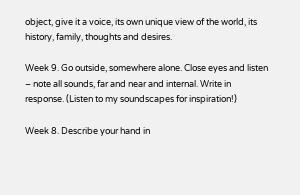object, give it a voice, its own unique view of the world, its history, family, thoughts and desires.

Week 9. Go outside, somewhere alone. Close eyes and listen – note all sounds, far and near and internal. Write in response. (Listen to my soundscapes for inspiration!)

Week 8. Describe your hand in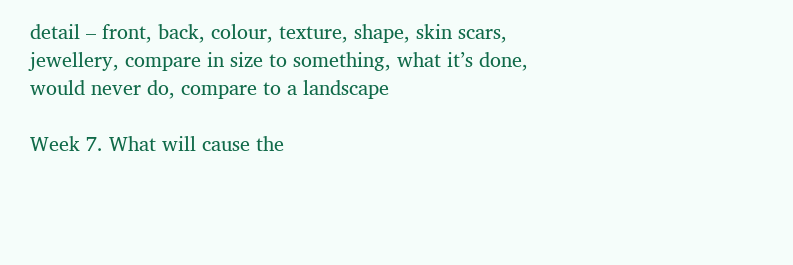detail – front, back, colour, texture, shape, skin scars, jewellery, compare in size to something, what it’s done, would never do, compare to a landscape

Week 7. What will cause the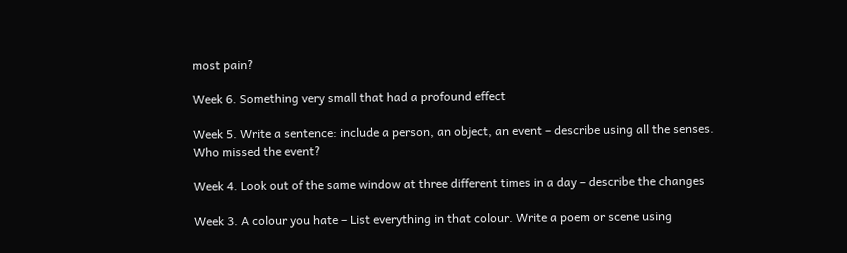most pain?

Week 6. Something very small that had a profound effect

Week 5. Write a sentence: include a person, an object, an event – describe using all the senses. Who missed the event?

Week 4. Look out of the same window at three different times in a day – describe the changes

Week 3. A colour you hate – List everything in that colour. Write a poem or scene using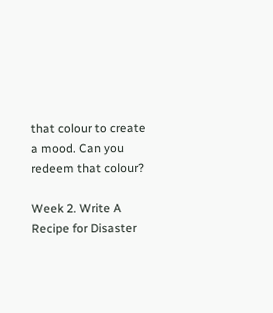that colour to create a mood. Can you redeem that colour?

Week 2. Write A Recipe for Disaster